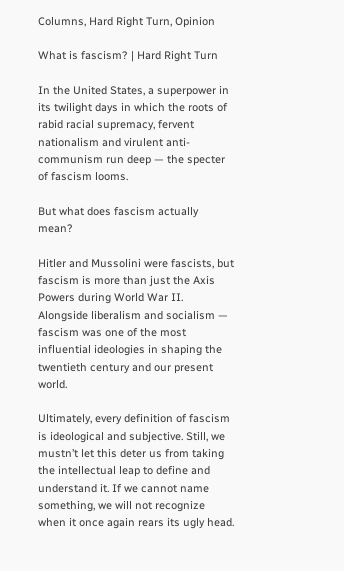Columns, Hard Right Turn, Opinion

What is fascism? | Hard Right Turn

In the United States, a superpower in its twilight days in which the roots of rabid racial supremacy, fervent nationalism and virulent anti-communism run deep — the specter of fascism looms.

But what does fascism actually mean?

Hitler and Mussolini were fascists, but fascism is more than just the Axis Powers during World War II. Alongside liberalism and socialism — fascism was one of the most influential ideologies in shaping the twentieth century and our present world.

Ultimately, every definition of fascism is ideological and subjective. Still, we mustn’t let this deter us from taking the intellectual leap to define and understand it. If we cannot name something, we will not recognize when it once again rears its ugly head.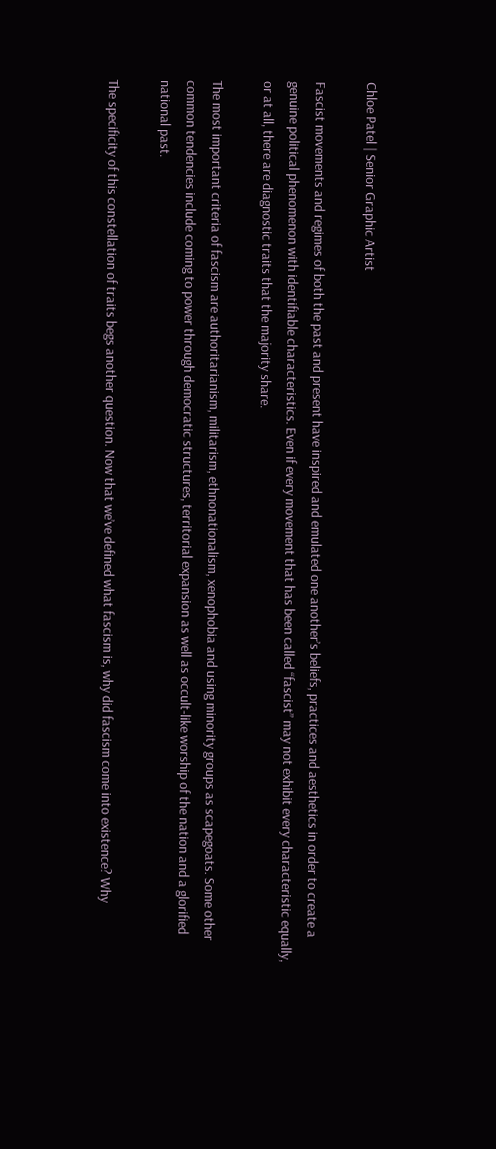Chloe Patel | Senior Graphic Artist

Fascist movements and regimes of both the past and present have inspired and emulated one another’s beliefs, practices and aesthetics in order to create a genuine political phenomenon with identifiable characteristics. Even if every movement that has been called “fascist” may not exhibit every characteristic equally, or at all, there are diagnostic traits that the majority share.

The most important criteria of fascism are authoritarianism, militarism, ethnonationalism, xenophobia and using minority groups as scapegoats. Some other common tendencies include coming to power through democratic structures, territorial expansion as well as occult-like worship of the nation and a glorified national past.

The specificity of this constellation of traits begs another question. Now that we’ve defined what fascism is, why did fascism come into existence? Why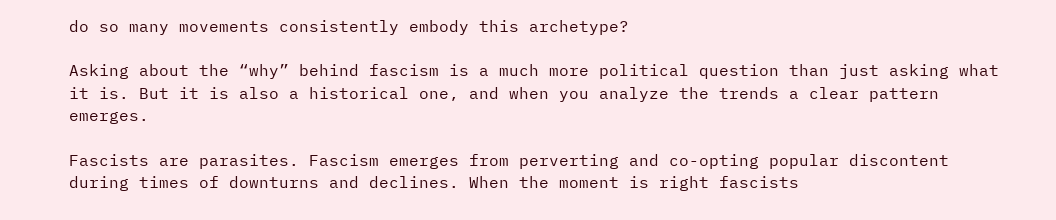do so many movements consistently embody this archetype?

Asking about the “why” behind fascism is a much more political question than just asking what it is. But it is also a historical one, and when you analyze the trends a clear pattern emerges.

Fascists are parasites. Fascism emerges from perverting and co-opting popular discontent during times of downturns and declines. When the moment is right fascists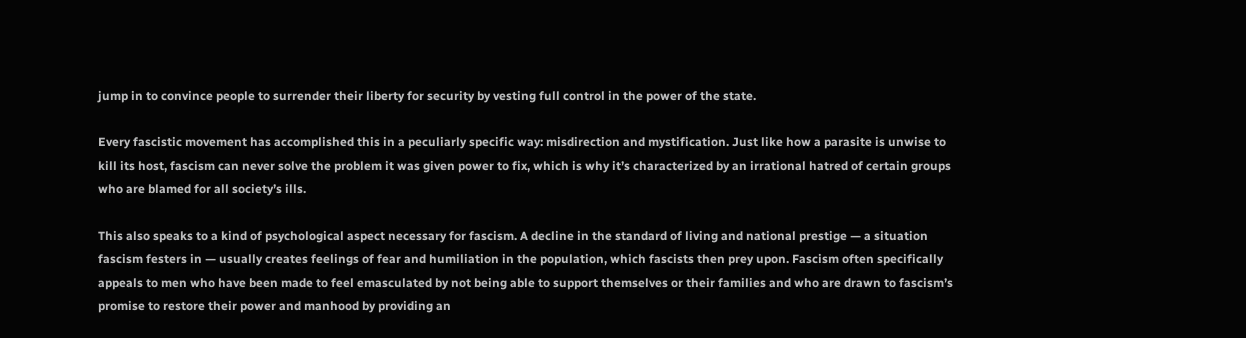jump in to convince people to surrender their liberty for security by vesting full control in the power of the state.

Every fascistic movement has accomplished this in a peculiarly specific way: misdirection and mystification. Just like how a parasite is unwise to kill its host, fascism can never solve the problem it was given power to fix, which is why it’s characterized by an irrational hatred of certain groups who are blamed for all society’s ills.

This also speaks to a kind of psychological aspect necessary for fascism. A decline in the standard of living and national prestige — a situation fascism festers in — usually creates feelings of fear and humiliation in the population, which fascists then prey upon. Fascism often specifically appeals to men who have been made to feel emasculated by not being able to support themselves or their families and who are drawn to fascism’s promise to restore their power and manhood by providing an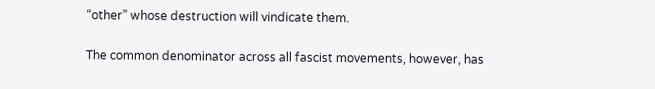“other” whose destruction will vindicate them.

The common denominator across all fascist movements, however, has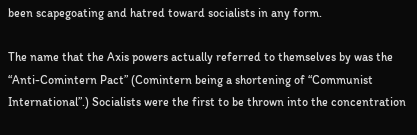been scapegoating and hatred toward socialists in any form.

The name that the Axis powers actually referred to themselves by was the “Anti-Comintern Pact” (Comintern being a shortening of “Communist International”.) Socialists were the first to be thrown into the concentration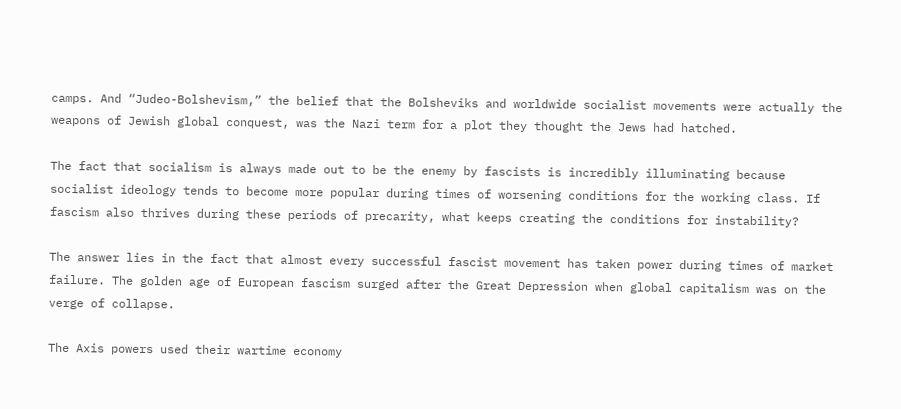camps. And “Judeo-Bolshevism,” the belief that the Bolsheviks and worldwide socialist movements were actually the weapons of Jewish global conquest, was the Nazi term for a plot they thought the Jews had hatched.

The fact that socialism is always made out to be the enemy by fascists is incredibly illuminating because socialist ideology tends to become more popular during times of worsening conditions for the working class. If fascism also thrives during these periods of precarity, what keeps creating the conditions for instability?

The answer lies in the fact that almost every successful fascist movement has taken power during times of market failure. The golden age of European fascism surged after the Great Depression when global capitalism was on the verge of collapse.

The Axis powers used their wartime economy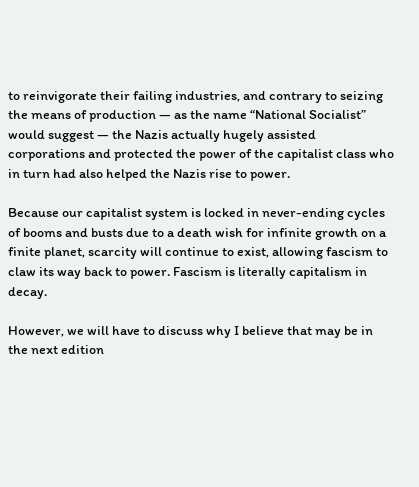to reinvigorate their failing industries, and contrary to seizing the means of production — as the name “National Socialist” would suggest — the Nazis actually hugely assisted corporations and protected the power of the capitalist class who in turn had also helped the Nazis rise to power.

Because our capitalist system is locked in never-ending cycles of booms and busts due to a death wish for infinite growth on a finite planet, scarcity will continue to exist, allowing fascism to claw its way back to power. Fascism is literally capitalism in decay.

However, we will have to discuss why I believe that may be in the next edition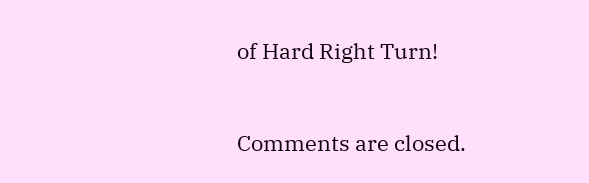of Hard Right Turn!


Comments are closed.